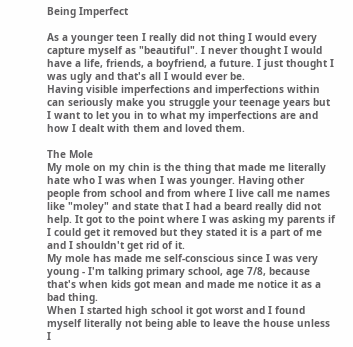Being Imperfect

As a younger teen I really did not thing I would every capture myself as "beautiful". I never thought I would have a life, friends, a boyfriend, a future. I just thought I was ugly and that's all I would ever be.
Having visible imperfections and imperfections within can seriously make you struggle your teenage years but I want to let you in to what my imperfections are and how I dealt with them and loved them.

The Mole
My mole on my chin is the thing that made me literally hate who I was when I was younger. Having other people from school and from where I live call me names like "moley" and state that I had a beard really did not help. It got to the point where I was asking my parents if I could get it removed but they stated it is a part of me and I shouldn't get rid of it.
My mole has made me self-conscious since I was very young - I'm talking primary school, age 7/8, because that's when kids got mean and made me notice it as a bad thing.
When I started high school it got worst and I found myself literally not being able to leave the house unless I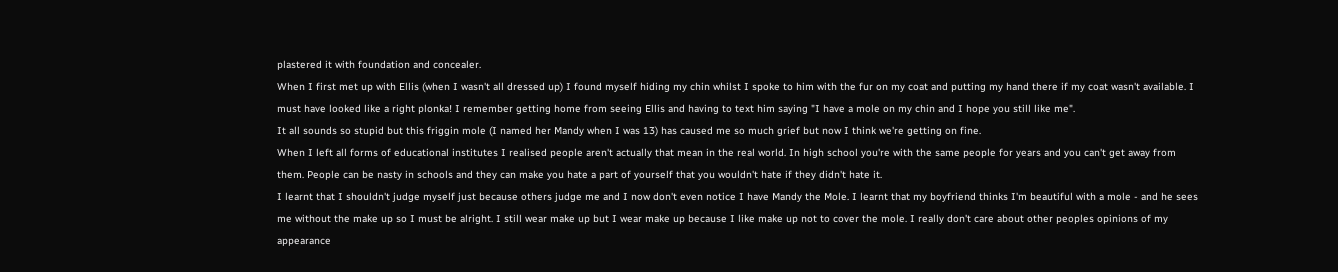plastered it with foundation and concealer.
When I first met up with Ellis (when I wasn't all dressed up) I found myself hiding my chin whilst I spoke to him with the fur on my coat and putting my hand there if my coat wasn't available. I must have looked like a right plonka! I remember getting home from seeing Ellis and having to text him saying "I have a mole on my chin and I hope you still like me".
It all sounds so stupid but this friggin mole (I named her Mandy when I was 13) has caused me so much grief but now I think we're getting on fine.
When I left all forms of educational institutes I realised people aren't actually that mean in the real world. In high school you're with the same people for years and you can't get away from them. People can be nasty in schools and they can make you hate a part of yourself that you wouldn't hate if they didn't hate it.
I learnt that I shouldn't judge myself just because others judge me and I now don't even notice I have Mandy the Mole. I learnt that my boyfriend thinks I'm beautiful with a mole - and he sees me without the make up so I must be alright. I still wear make up but I wear make up because I like make up not to cover the mole. I really don't care about other peoples opinions of my appearance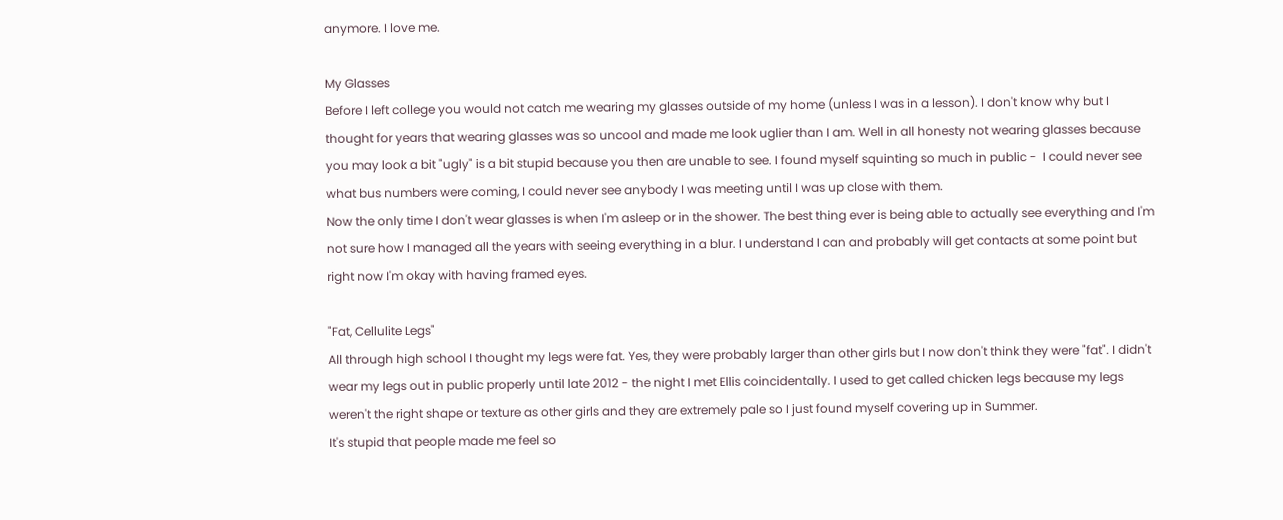anymore. I love me.

My Glasses
Before I left college you would not catch me wearing my glasses outside of my home (unless I was in a lesson). I don't know why but I thought for years that wearing glasses was so uncool and made me look uglier than I am. Well in all honesty not wearing glasses because you may look a bit "ugly" is a bit stupid because you then are unable to see. I found myself squinting so much in public -  I could never see what bus numbers were coming, I could never see anybody I was meeting until I was up close with them.
Now the only time I don't wear glasses is when I'm asleep or in the shower. The best thing ever is being able to actually see everything and I'm not sure how I managed all the years with seeing everything in a blur. I understand I can and probably will get contacts at some point but right now I'm okay with having framed eyes.

"Fat, Cellulite Legs"
All through high school I thought my legs were fat. Yes, they were probably larger than other girls but I now don't think they were "fat". I didn't wear my legs out in public properly until late 2012 - the night I met Ellis coincidentally. I used to get called chicken legs because my legs weren't the right shape or texture as other girls and they are extremely pale so I just found myself covering up in Summer.
It's stupid that people made me feel so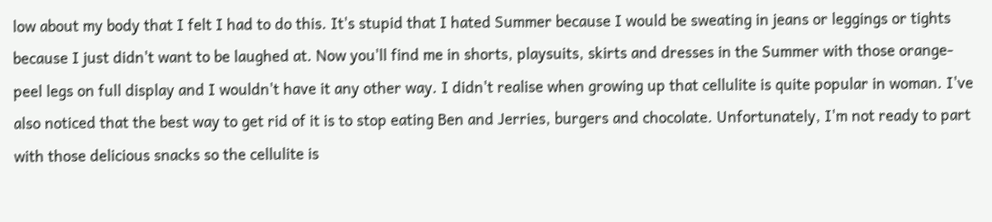low about my body that I felt I had to do this. It's stupid that I hated Summer because I would be sweating in jeans or leggings or tights because I just didn't want to be laughed at. Now you'll find me in shorts, playsuits, skirts and dresses in the Summer with those orange-peel legs on full display and I wouldn't have it any other way. I didn't realise when growing up that cellulite is quite popular in woman. I've also noticed that the best way to get rid of it is to stop eating Ben and Jerries, burgers and chocolate. Unfortunately, I'm not ready to part with those delicious snacks so the cellulite is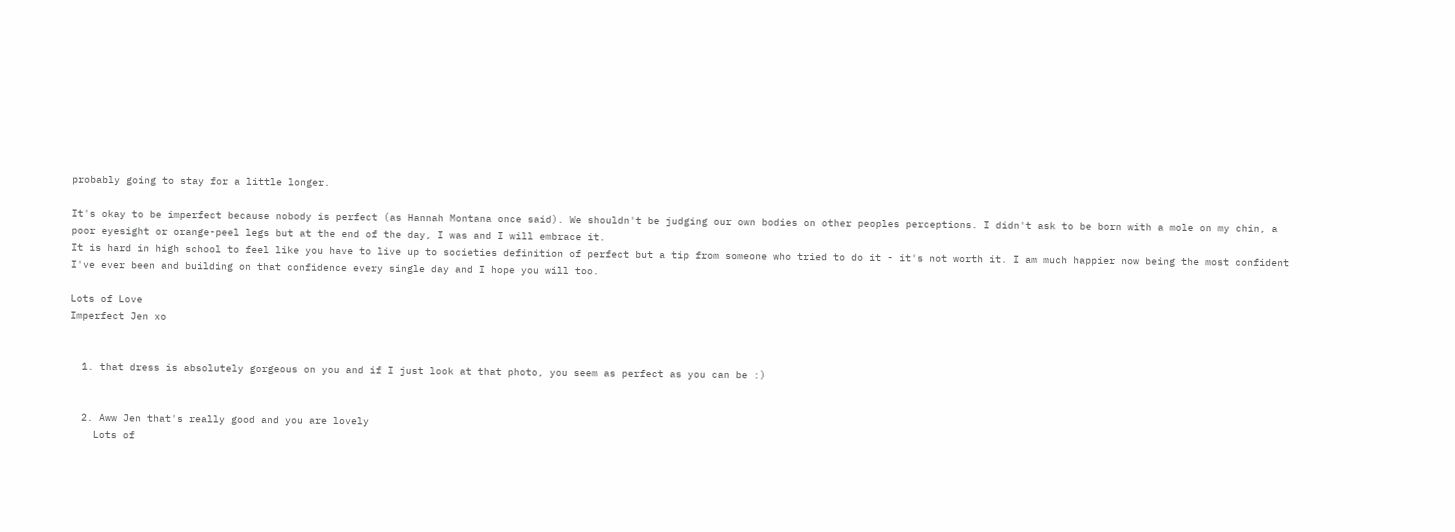probably going to stay for a little longer.

It's okay to be imperfect because nobody is perfect (as Hannah Montana once said). We shouldn't be judging our own bodies on other peoples perceptions. I didn't ask to be born with a mole on my chin, a poor eyesight or orange-peel legs but at the end of the day, I was and I will embrace it.
It is hard in high school to feel like you have to live up to societies definition of perfect but a tip from someone who tried to do it - it's not worth it. I am much happier now being the most confident I've ever been and building on that confidence every single day and I hope you will too.

Lots of Love
Imperfect Jen xo


  1. that dress is absolutely gorgeous on you and if I just look at that photo, you seem as perfect as you can be :)


  2. Aww Jen that's really good and you are lovely
    Lots of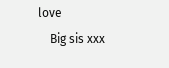love
    Big sis xxx